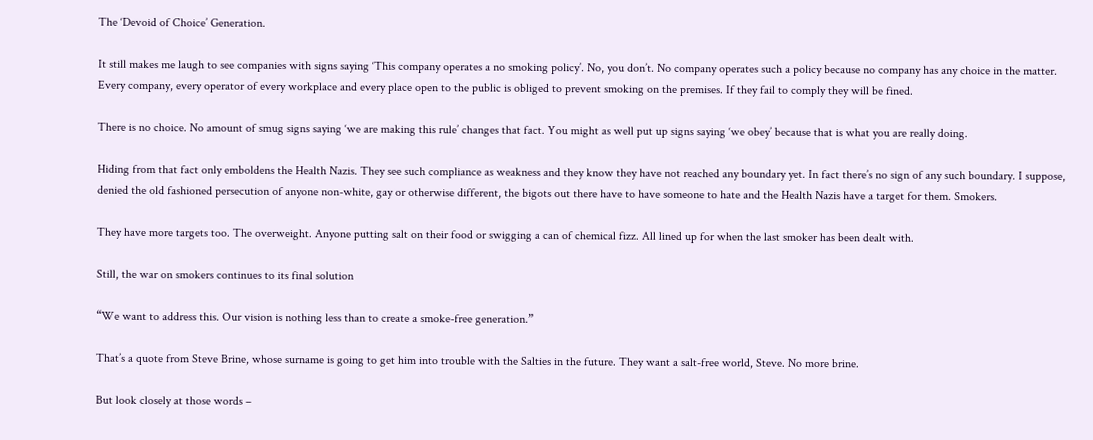The ‘Devoid of Choice’ Generation.

It still makes me laugh to see companies with signs saying ‘This company operates a no smoking policy’. No, you don’t. No company operates such a policy because no company has any choice in the matter. Every company, every operator of every workplace and every place open to the public is obliged to prevent smoking on the premises. If they fail to comply they will be fined.

There is no choice. No amount of smug signs saying ‘we are making this rule’ changes that fact. You might as well put up signs saying ‘we obey’ because that is what you are really doing.

Hiding from that fact only emboldens the Health Nazis. They see such compliance as weakness and they know they have not reached any boundary yet. In fact there’s no sign of any such boundary. I suppose, denied the old fashioned persecution of anyone non-white, gay or otherwise different, the bigots out there have to have someone to hate and the Health Nazis have a target for them. Smokers.

They have more targets too. The overweight. Anyone putting salt on their food or swigging a can of chemical fizz. All lined up for when the last smoker has been dealt with.

Still, the war on smokers continues to its final solution

“We want to address this. Our vision is nothing less than to create a smoke-free generation.”

That’s a quote from Steve Brine, whose surname is going to get him into trouble with the Salties in the future. They want a salt-free world, Steve. No more brine.

But look closely at those words –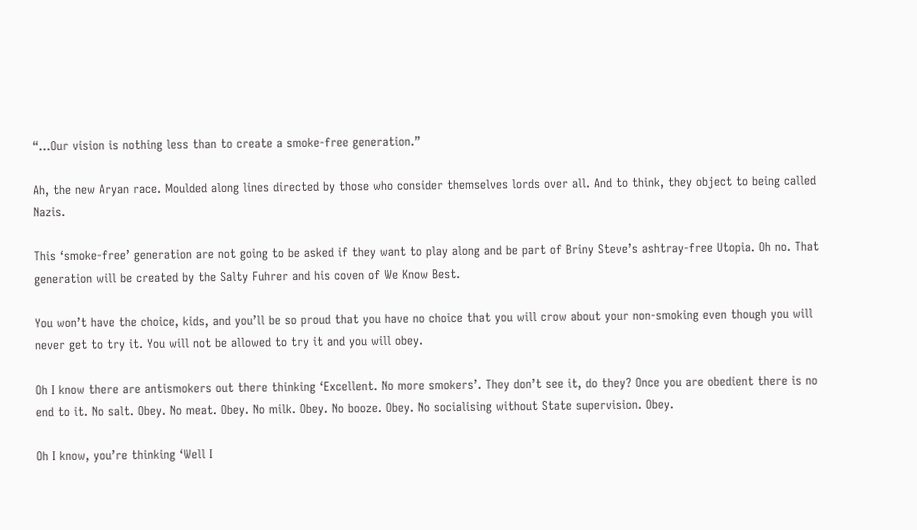“…Our vision is nothing less than to create a smoke-free generation.”

Ah, the new Aryan race. Moulded along lines directed by those who consider themselves lords over all. And to think, they object to being called Nazis.

This ‘smoke-free’ generation are not going to be asked if they want to play along and be part of Briny Steve’s ashtray-free Utopia. Oh no. That generation will be created by the Salty Fuhrer and his coven of We Know Best.

You won’t have the choice, kids, and you’ll be so proud that you have no choice that you will crow about your non-smoking even though you will never get to try it. You will not be allowed to try it and you will obey.

Oh I know there are antismokers out there thinking ‘Excellent. No more smokers’. They don’t see it, do they? Once you are obedient there is no end to it. No salt. Obey. No meat. Obey. No milk. Obey. No booze. Obey. No socialising without State supervision. Obey.

Oh I know, you’re thinking ‘Well I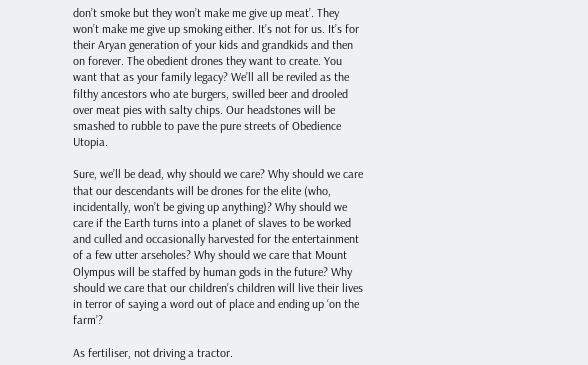don’t smoke but they won’t make me give up meat’. They won’t make me give up smoking either. It’s not for us. It’s for their Aryan generation of your kids and grandkids and then on forever. The obedient drones they want to create. You want that as your family legacy? We’ll all be reviled as the filthy ancestors who ate burgers, swilled beer and drooled over meat pies with salty chips. Our headstones will be smashed to rubble to pave the pure streets of Obedience Utopia.

Sure, we’ll be dead, why should we care? Why should we care that our descendants will be drones for the elite (who, incidentally, won’t be giving up anything)? Why should we care if the Earth turns into a planet of slaves to be worked and culled and occasionally harvested for the entertainment of a few utter arseholes? Why should we care that Mount Olympus will be staffed by human gods in the future? Why should we care that our children’s children will live their lives in terror of saying a word out of place and ending up ‘on the farm’?

As fertiliser, not driving a tractor.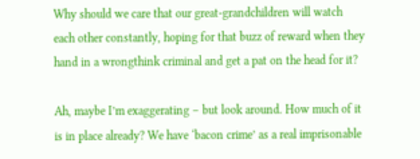Why should we care that our great-grandchildren will watch each other constantly, hoping for that buzz of reward when they hand in a wrongthink criminal and get a pat on the head for it?

Ah, maybe I’m exaggerating – but look around. How much of it is in place already? We have ‘bacon crime’ as a real imprisonable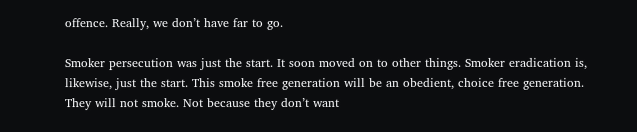offence. Really, we don’t have far to go.

Smoker persecution was just the start. It soon moved on to other things. Smoker eradication is, likewise, just the start. This smoke free generation will be an obedient, choice free generation. They will not smoke. Not because they don’t want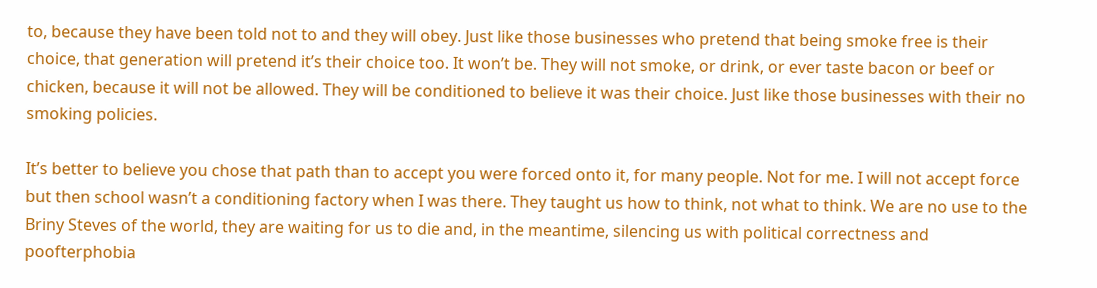to, because they have been told not to and they will obey. Just like those businesses who pretend that being smoke free is their choice, that generation will pretend it’s their choice too. It won’t be. They will not smoke, or drink, or ever taste bacon or beef or chicken, because it will not be allowed. They will be conditioned to believe it was their choice. Just like those businesses with their no smoking policies.

It’s better to believe you chose that path than to accept you were forced onto it, for many people. Not for me. I will not accept force but then school wasn’t a conditioning factory when I was there. They taught us how to think, not what to think. We are no use to the Briny Steves of the world, they are waiting for us to die and, in the meantime, silencing us with political correctness and poofterphobia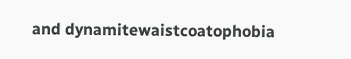and dynamitewaistcoatophobia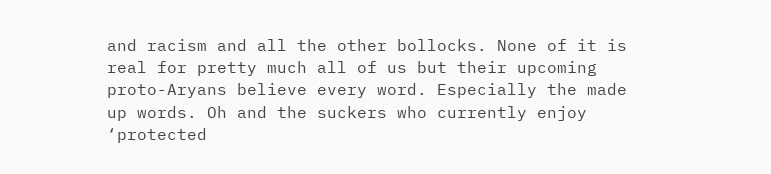and racism and all the other bollocks. None of it is real for pretty much all of us but their upcoming proto-Aryans believe every word. Especially the made up words. Oh and the suckers who currently enjoy ‘protected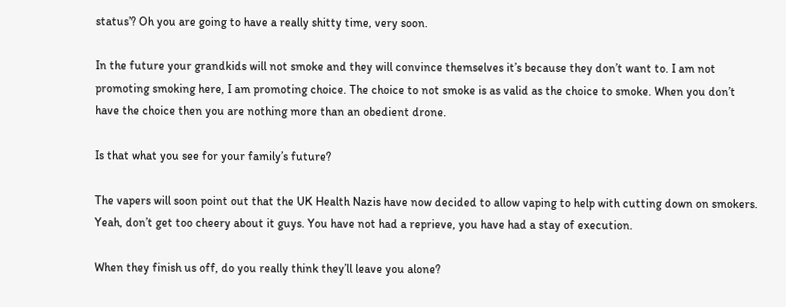status’? Oh you are going to have a really shitty time, very soon.

In the future your grandkids will not smoke and they will convince themselves it’s because they don’t want to. I am not promoting smoking here, I am promoting choice. The choice to not smoke is as valid as the choice to smoke. When you don’t have the choice then you are nothing more than an obedient drone.

Is that what you see for your family’s future?

The vapers will soon point out that the UK Health Nazis have now decided to allow vaping to help with cutting down on smokers. Yeah, don’t get too cheery about it guys. You have not had a reprieve, you have had a stay of execution.

When they finish us off, do you really think they’ll leave you alone?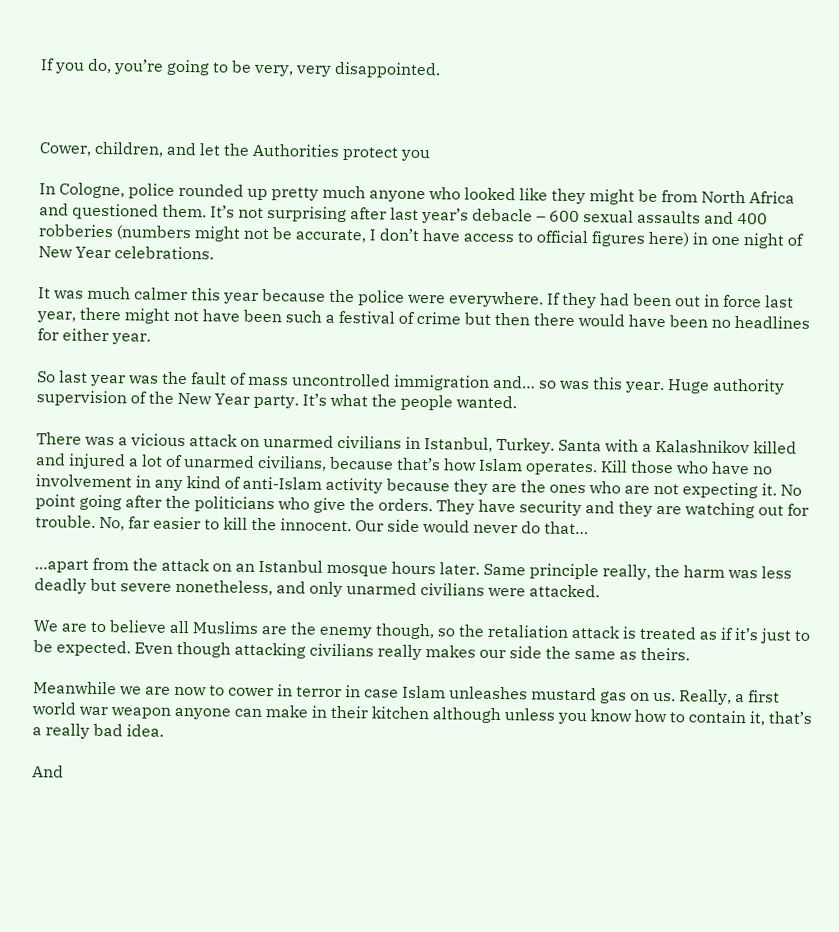If you do, you’re going to be very, very disappointed.



Cower, children, and let the Authorities protect you

In Cologne, police rounded up pretty much anyone who looked like they might be from North Africa and questioned them. It’s not surprising after last year’s debacle – 600 sexual assaults and 400 robberies (numbers might not be accurate, I don’t have access to official figures here) in one night of New Year celebrations.

It was much calmer this year because the police were everywhere. If they had been out in force last year, there might not have been such a festival of crime but then there would have been no headlines for either year.

So last year was the fault of mass uncontrolled immigration and… so was this year. Huge authority supervision of the New Year party. It’s what the people wanted.

There was a vicious attack on unarmed civilians in Istanbul, Turkey. Santa with a Kalashnikov killed and injured a lot of unarmed civilians, because that’s how Islam operates. Kill those who have no involvement in any kind of anti-Islam activity because they are the ones who are not expecting it. No point going after the politicians who give the orders. They have security and they are watching out for trouble. No, far easier to kill the innocent. Our side would never do that…

…apart from the attack on an Istanbul mosque hours later. Same principle really, the harm was less deadly but severe nonetheless, and only unarmed civilians were attacked.

We are to believe all Muslims are the enemy though, so the retaliation attack is treated as if it’s just to be expected. Even though attacking civilians really makes our side the same as theirs.

Meanwhile we are now to cower in terror in case Islam unleashes mustard gas on us. Really, a first world war weapon anyone can make in their kitchen although unless you know how to contain it, that’s a really bad idea.

And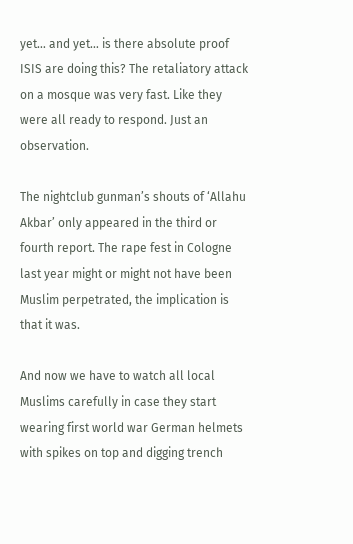yet… and yet… is there absolute proof ISIS are doing this? The retaliatory attack on a mosque was very fast. Like they were all ready to respond. Just an observation.

The nightclub gunman’s shouts of ‘Allahu Akbar’ only appeared in the third or fourth report. The rape fest in Cologne last year might or might not have been Muslim perpetrated, the implication is that it was.

And now we have to watch all local Muslims carefully in case they start wearing first world war German helmets with spikes on top and digging trench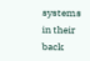systems in their back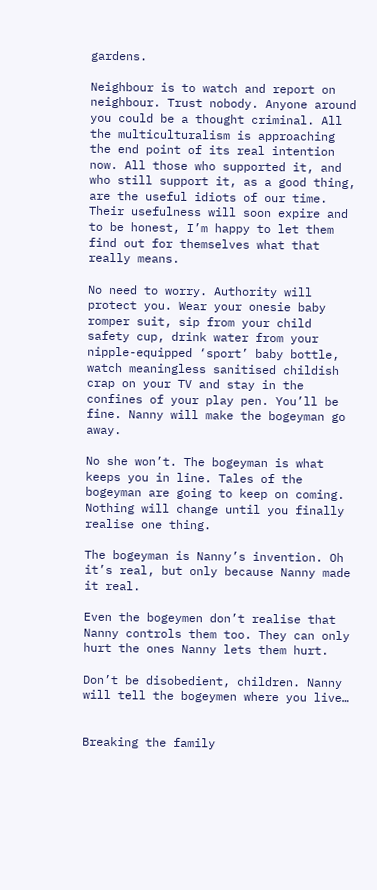gardens.

Neighbour is to watch and report on neighbour. Trust nobody. Anyone around you could be a thought criminal. All the multiculturalism is approaching the end point of its real intention now. All those who supported it, and who still support it, as a good thing, are the useful idiots of our time. Their usefulness will soon expire and to be honest, I’m happy to let them find out for themselves what that really means.

No need to worry. Authority will protect you. Wear your onesie baby romper suit, sip from your child safety cup, drink water from your nipple-equipped ‘sport’ baby bottle, watch meaningless sanitised childish crap on your TV and stay in the confines of your play pen. You’ll be fine. Nanny will make the bogeyman go away.

No she won’t. The bogeyman is what keeps you in line. Tales of the bogeyman are going to keep on coming. Nothing will change until you finally realise one thing.

The bogeyman is Nanny’s invention. Oh it’s real, but only because Nanny made it real.

Even the bogeymen don’t realise that Nanny controls them too. They can only hurt the ones Nanny lets them hurt.

Don’t be disobedient, children. Nanny will tell the bogeymen where you live…


Breaking the family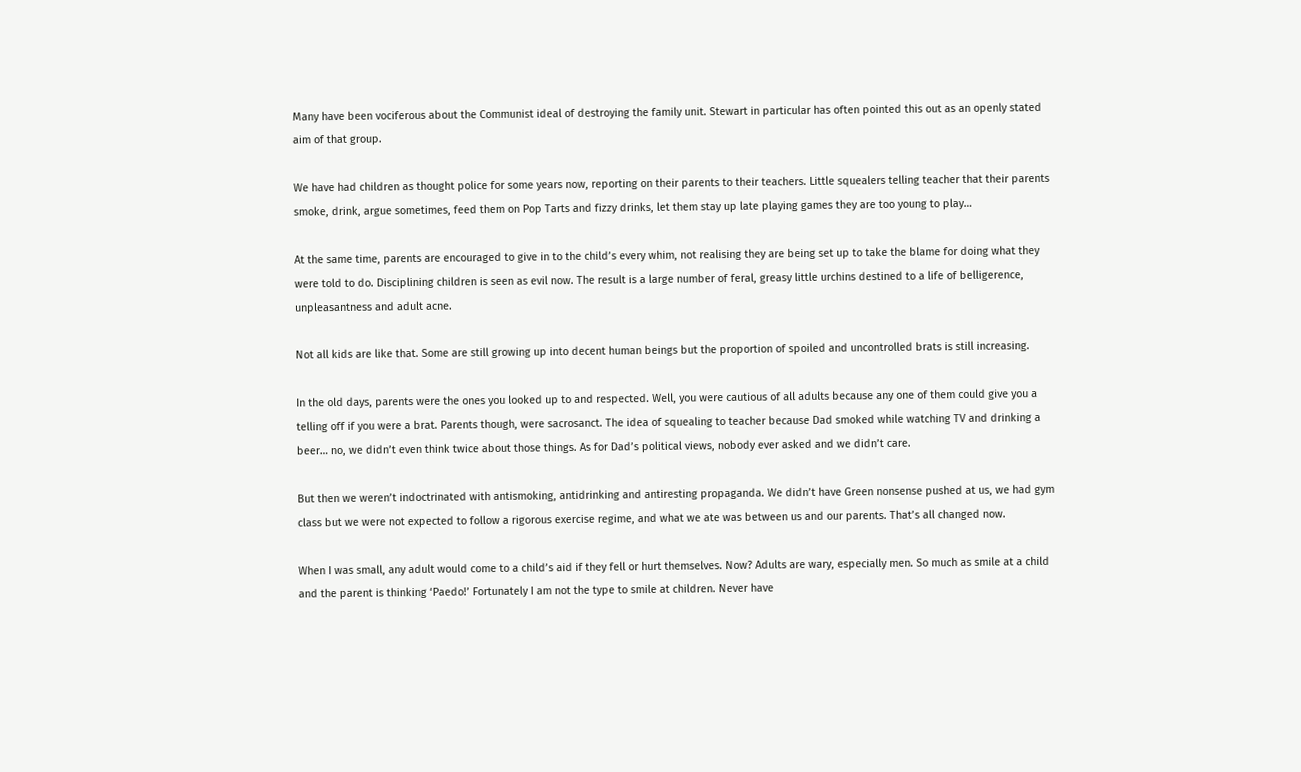Many have been vociferous about the Communist ideal of destroying the family unit. Stewart in particular has often pointed this out as an openly stated aim of that group.

We have had children as thought police for some years now, reporting on their parents to their teachers. Little squealers telling teacher that their parents smoke, drink, argue sometimes, feed them on Pop Tarts and fizzy drinks, let them stay up late playing games they are too young to play…

At the same time, parents are encouraged to give in to the child’s every whim, not realising they are being set up to take the blame for doing what they were told to do. Disciplining children is seen as evil now. The result is a large number of feral, greasy little urchins destined to a life of belligerence, unpleasantness and adult acne.

Not all kids are like that. Some are still growing up into decent human beings but the proportion of spoiled and uncontrolled brats is still increasing.

In the old days, parents were the ones you looked up to and respected. Well, you were cautious of all adults because any one of them could give you a telling off if you were a brat. Parents though, were sacrosanct. The idea of squealing to teacher because Dad smoked while watching TV and drinking a beer… no, we didn’t even think twice about those things. As for Dad’s political views, nobody ever asked and we didn’t care.

But then we weren’t indoctrinated with antismoking, antidrinking and antiresting propaganda. We didn’t have Green nonsense pushed at us, we had gym class but we were not expected to follow a rigorous exercise regime, and what we ate was between us and our parents. That’s all changed now.

When I was small, any adult would come to a child’s aid if they fell or hurt themselves. Now? Adults are wary, especially men. So much as smile at a child and the parent is thinking ‘Paedo!’ Fortunately I am not the type to smile at children. Never have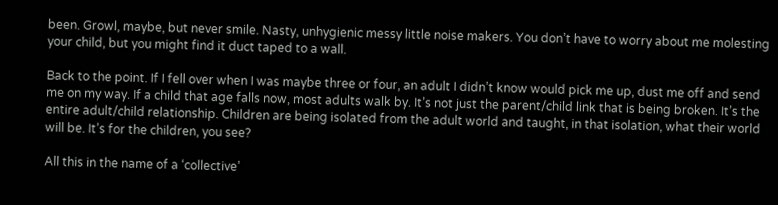been. Growl, maybe, but never smile. Nasty, unhygienic messy little noise makers. You don’t have to worry about me molesting your child, but you might find it duct taped to a wall.

Back to the point. If I fell over when I was maybe three or four, an adult I didn’t know would pick me up, dust me off and send me on my way. If a child that age falls now, most adults walk by. It’s not just the parent/child link that is being broken. It’s the entire adult/child relationship. Children are being isolated from the adult world and taught, in that isolation, what their world will be. It’s for the children, you see?

All this in the name of a ‘collective’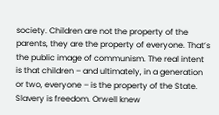society. Children are not the property of the parents, they are the property of everyone. That’s the public image of communism. The real intent is that children – and ultimately, in a generation or two, everyone – is the property of the State. Slavery is freedom. Orwell knew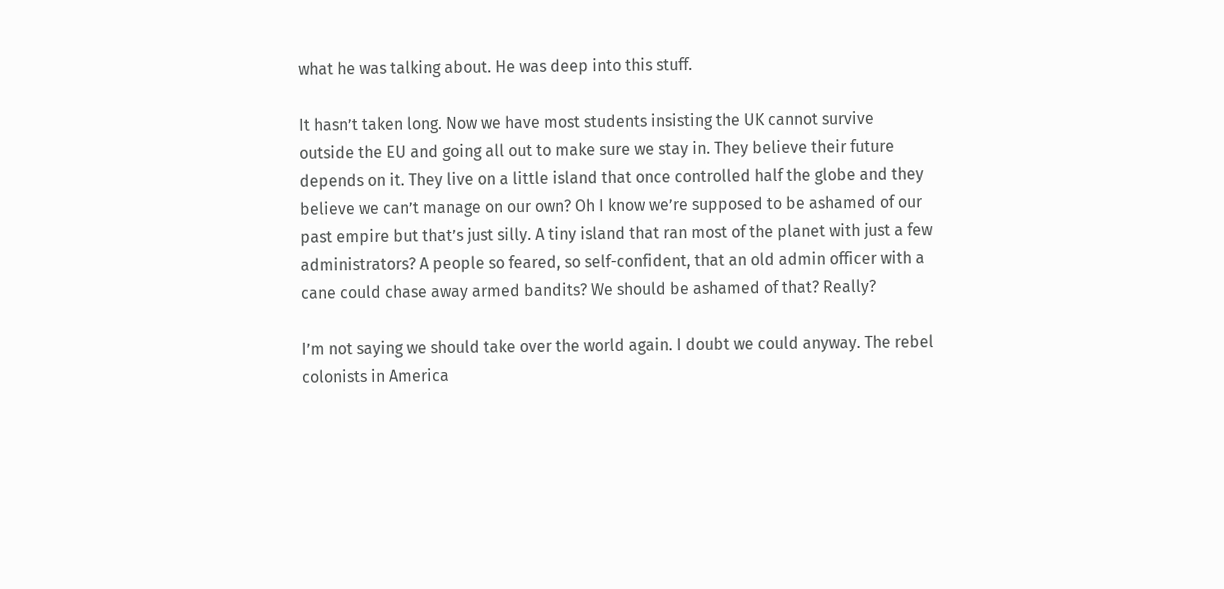what he was talking about. He was deep into this stuff.

It hasn’t taken long. Now we have most students insisting the UK cannot survive outside the EU and going all out to make sure we stay in. They believe their future depends on it. They live on a little island that once controlled half the globe and they believe we can’t manage on our own? Oh I know we’re supposed to be ashamed of our past empire but that’s just silly. A tiny island that ran most of the planet with just a few administrators? A people so feared, so self-confident, that an old admin officer with a cane could chase away armed bandits? We should be ashamed of that? Really?

I’m not saying we should take over the world again. I doubt we could anyway. The rebel colonists in America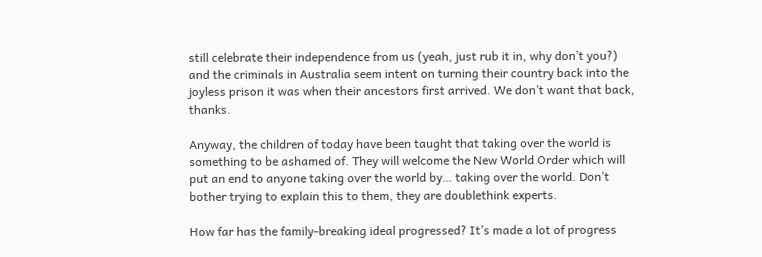still celebrate their independence from us (yeah, just rub it in, why don’t you?) and the criminals in Australia seem intent on turning their country back into the joyless prison it was when their ancestors first arrived. We don’t want that back, thanks.

Anyway, the children of today have been taught that taking over the world is something to be ashamed of. They will welcome the New World Order which will put an end to anyone taking over the world by… taking over the world. Don’t bother trying to explain this to them, they are doublethink experts.

How far has the family-breaking ideal progressed? It’s made a lot of progress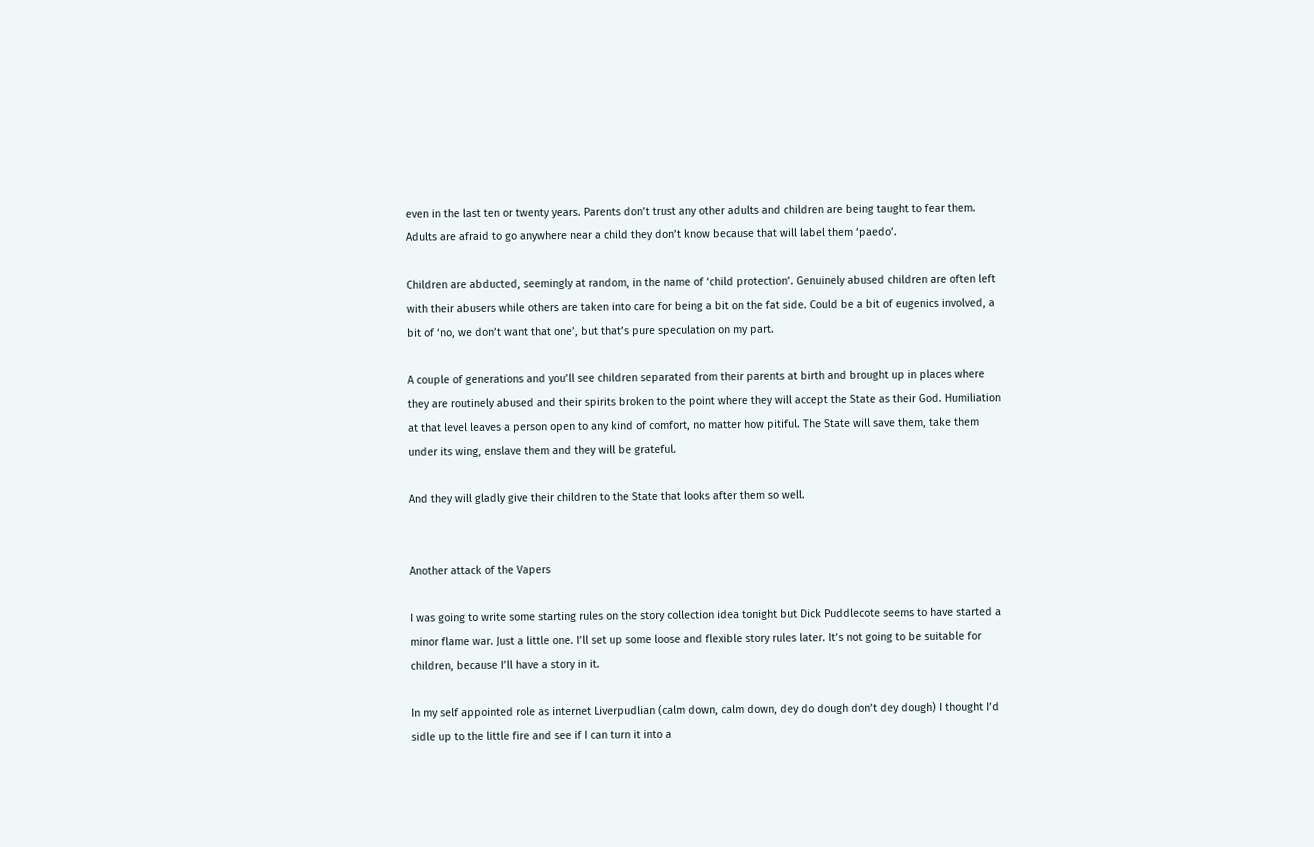even in the last ten or twenty years. Parents don’t trust any other adults and children are being taught to fear them. Adults are afraid to go anywhere near a child they don’t know because that will label them ‘paedo’.

Children are abducted, seemingly at random, in the name of ‘child protection’. Genuinely abused children are often left with their abusers while others are taken into care for being a bit on the fat side. Could be a bit of eugenics involved, a bit of ‘no, we don’t want that one’, but that’s pure speculation on my part.

A couple of generations and you’ll see children separated from their parents at birth and brought up in places where they are routinely abused and their spirits broken to the point where they will accept the State as their God. Humiliation at that level leaves a person open to any kind of comfort, no matter how pitiful. The State will save them, take them under its wing, enslave them and they will be grateful.

And they will gladly give their children to the State that looks after them so well.


Another attack of the Vapers

I was going to write some starting rules on the story collection idea tonight but Dick Puddlecote seems to have started a minor flame war. Just a little one. I’ll set up some loose and flexible story rules later. It’s not going to be suitable for children, because I’ll have a story in it.

In my self appointed role as internet Liverpudlian (calm down, calm down, dey do dough don’t dey dough) I thought I’d sidle up to the little fire and see if I can turn it into a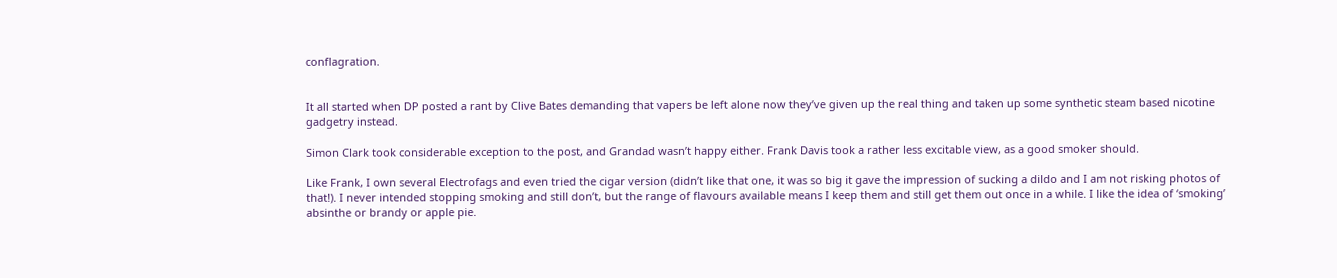conflagration.


It all started when DP posted a rant by Clive Bates demanding that vapers be left alone now they’ve given up the real thing and taken up some synthetic steam based nicotine gadgetry instead.

Simon Clark took considerable exception to the post, and Grandad wasn’t happy either. Frank Davis took a rather less excitable view, as a good smoker should.

Like Frank, I own several Electrofags and even tried the cigar version (didn’t like that one, it was so big it gave the impression of sucking a dildo and I am not risking photos of that!). I never intended stopping smoking and still don’t, but the range of flavours available means I keep them and still get them out once in a while. I like the idea of ‘smoking’ absinthe or brandy or apple pie.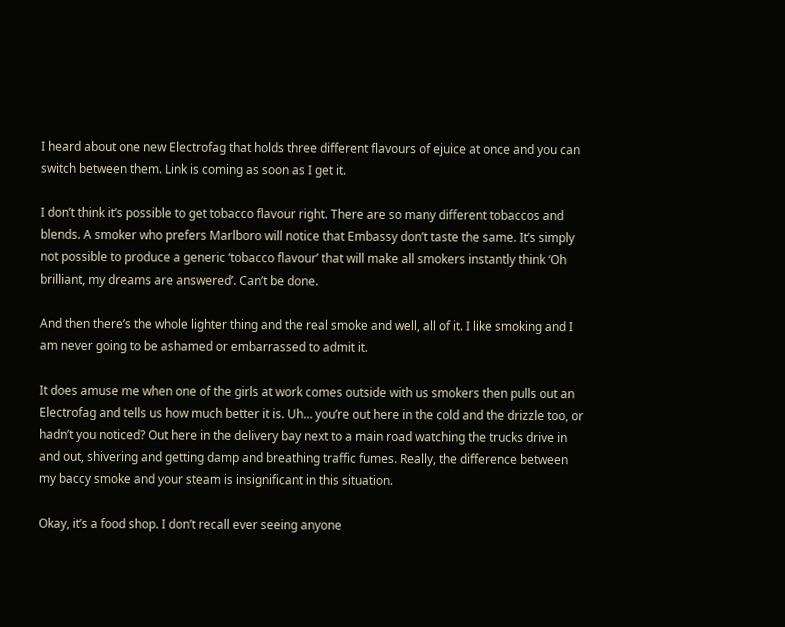I heard about one new Electrofag that holds three different flavours of ejuice at once and you can switch between them. Link is coming as soon as I get it.

I don’t think it’s possible to get tobacco flavour right. There are so many different tobaccos and blends. A smoker who prefers Marlboro will notice that Embassy don’t taste the same. It’s simply not possible to produce a generic ‘tobacco flavour’ that will make all smokers instantly think ‘Oh brilliant, my dreams are answered’. Can’t be done.

And then there’s the whole lighter thing and the real smoke and well, all of it. I like smoking and I am never going to be ashamed or embarrassed to admit it.

It does amuse me when one of the girls at work comes outside with us smokers then pulls out an Electrofag and tells us how much better it is. Uh… you’re out here in the cold and the drizzle too, or hadn’t you noticed? Out here in the delivery bay next to a main road watching the trucks drive in and out, shivering and getting damp and breathing traffic fumes. Really, the difference between my baccy smoke and your steam is insignificant in this situation.

Okay, it’s a food shop. I don’t recall ever seeing anyone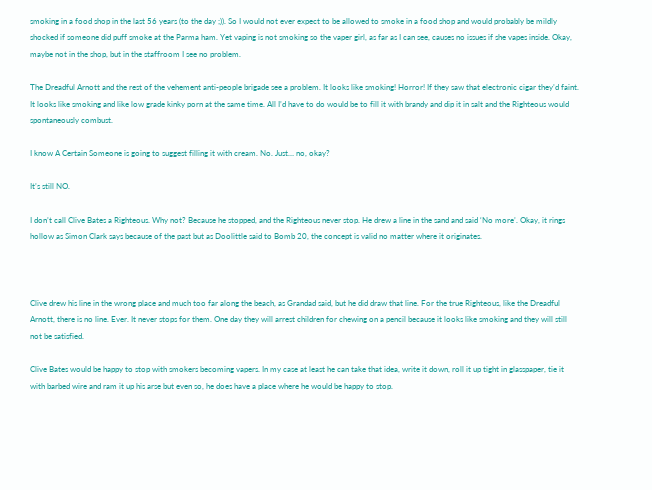smoking in a food shop in the last 56 years (to the day ;)). So I would not ever expect to be allowed to smoke in a food shop and would probably be mildly shocked if someone did puff smoke at the Parma ham. Yet vaping is not smoking so the vaper girl, as far as I can see, causes no issues if she vapes inside. Okay, maybe not in the shop, but in the staffroom I see no problem.

The Dreadful Arnott and the rest of the vehement anti-people brigade see a problem. It looks like smoking! Horror! If they saw that electronic cigar they’d faint. It looks like smoking and like low grade kinky porn at the same time. All I’d have to do would be to fill it with brandy and dip it in salt and the Righteous would spontaneously combust.

I know A Certain Someone is going to suggest filling it with cream. No. Just… no, okay?

It’s still NO.

I don’t call Clive Bates a Righteous. Why not? Because he stopped, and the Righteous never stop. He drew a line in the sand and said ‘No more’. Okay, it rings hollow as Simon Clark says because of the past but as Doolittle said to Bomb 20, the concept is valid no matter where it originates.



Clive drew his line in the wrong place and much too far along the beach, as Grandad said, but he did draw that line. For the true Righteous, like the Dreadful Arnott, there is no line. Ever. It never stops for them. One day they will arrest children for chewing on a pencil because it looks like smoking and they will still not be satisfied.

Clive Bates would be happy to stop with smokers becoming vapers. In my case at least he can take that idea, write it down, roll it up tight in glasspaper, tie it with barbed wire and ram it up his arse but even so, he does have a place where he would be happy to stop.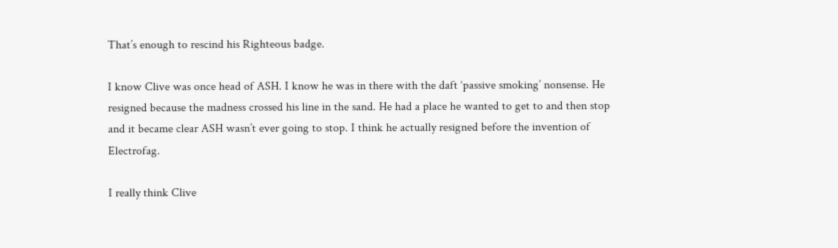That’s enough to rescind his Righteous badge.

I know Clive was once head of ASH. I know he was in there with the daft ‘passive smoking’ nonsense. He resigned because the madness crossed his line in the sand. He had a place he wanted to get to and then stop and it became clear ASH wasn’t ever going to stop. I think he actually resigned before the invention of Electrofag.

I really think Clive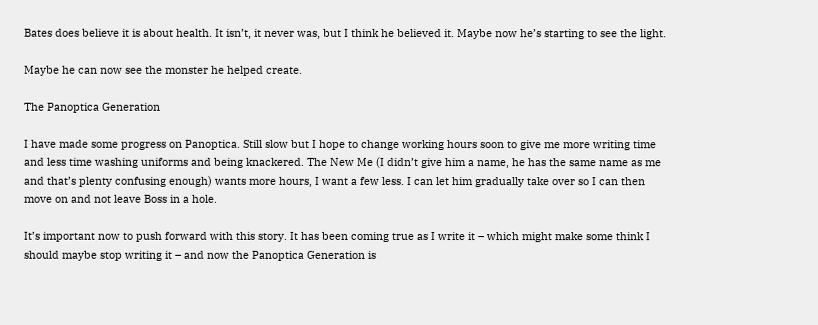Bates does believe it is about health. It isn’t, it never was, but I think he believed it. Maybe now he’s starting to see the light.

Maybe he can now see the monster he helped create.

The Panoptica Generation

I have made some progress on Panoptica. Still slow but I hope to change working hours soon to give me more writing time and less time washing uniforms and being knackered. The New Me (I didn’t give him a name, he has the same name as me and that’s plenty confusing enough) wants more hours, I want a few less. I can let him gradually take over so I can then move on and not leave Boss in a hole.

It’s important now to push forward with this story. It has been coming true as I write it – which might make some think I should maybe stop writing it – and now the Panoptica Generation is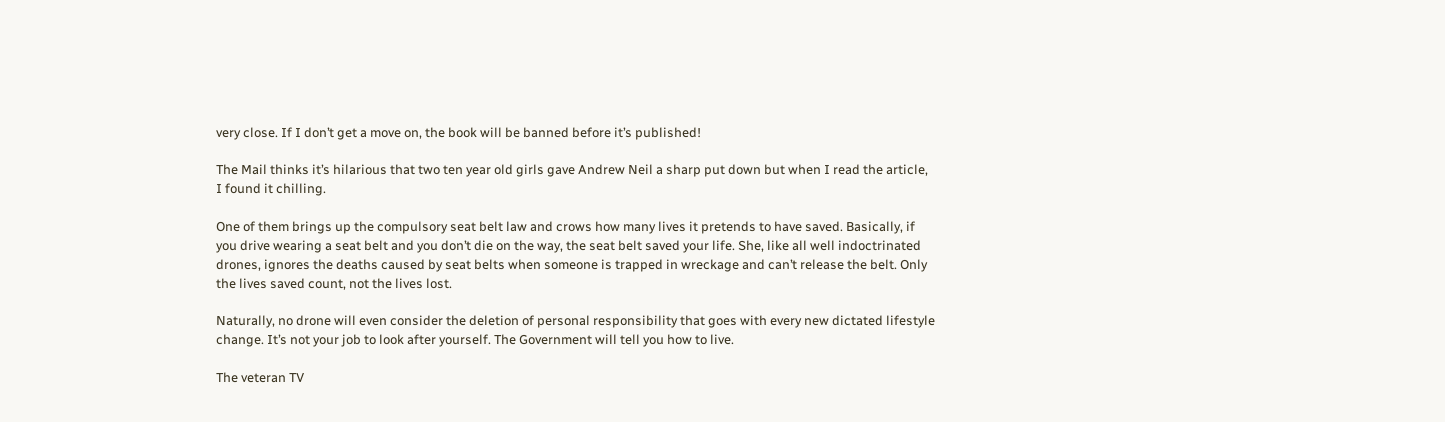very close. If I don’t get a move on, the book will be banned before it’s published!

The Mail thinks it’s hilarious that two ten year old girls gave Andrew Neil a sharp put down but when I read the article, I found it chilling.

One of them brings up the compulsory seat belt law and crows how many lives it pretends to have saved. Basically, if you drive wearing a seat belt and you don’t die on the way, the seat belt saved your life. She, like all well indoctrinated drones, ignores the deaths caused by seat belts when someone is trapped in wreckage and can’t release the belt. Only the lives saved count, not the lives lost.

Naturally, no drone will even consider the deletion of personal responsibility that goes with every new dictated lifestyle change. It’s not your job to look after yourself. The Government will tell you how to live.

The veteran TV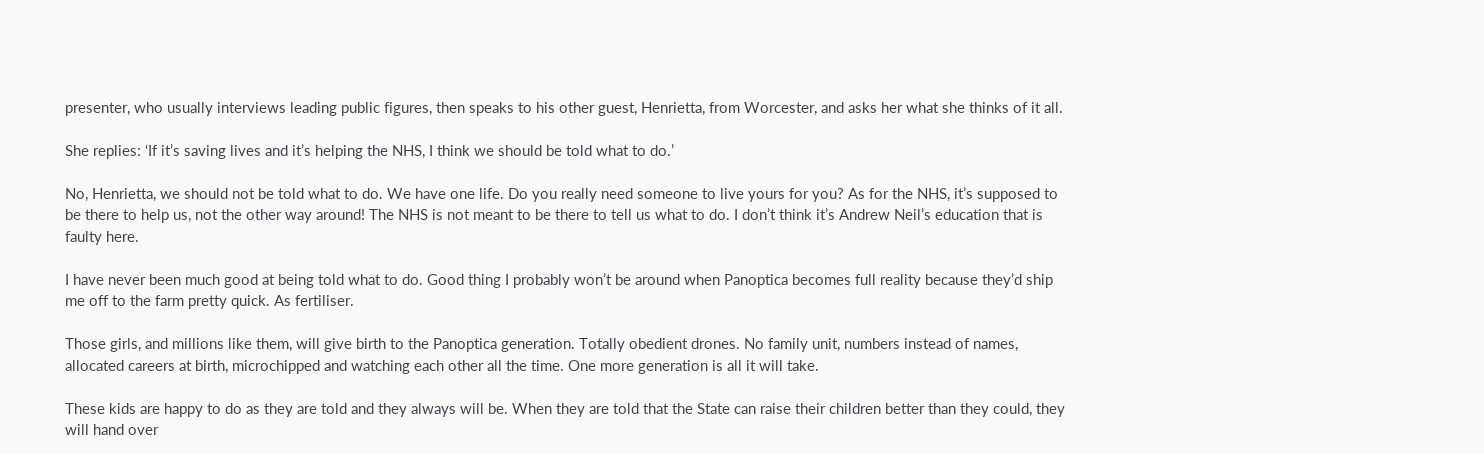presenter, who usually interviews leading public figures, then speaks to his other guest, Henrietta, from Worcester, and asks her what she thinks of it all.

She replies: ‘If it’s saving lives and it’s helping the NHS, I think we should be told what to do.’

No, Henrietta, we should not be told what to do. We have one life. Do you really need someone to live yours for you? As for the NHS, it’s supposed to be there to help us, not the other way around! The NHS is not meant to be there to tell us what to do. I don’t think it’s Andrew Neil’s education that is faulty here.

I have never been much good at being told what to do. Good thing I probably won’t be around when Panoptica becomes full reality because they’d ship me off to the farm pretty quick. As fertiliser.

Those girls, and millions like them, will give birth to the Panoptica generation. Totally obedient drones. No family unit, numbers instead of names, allocated careers at birth, microchipped and watching each other all the time. One more generation is all it will take.

These kids are happy to do as they are told and they always will be. When they are told that the State can raise their children better than they could, they will hand over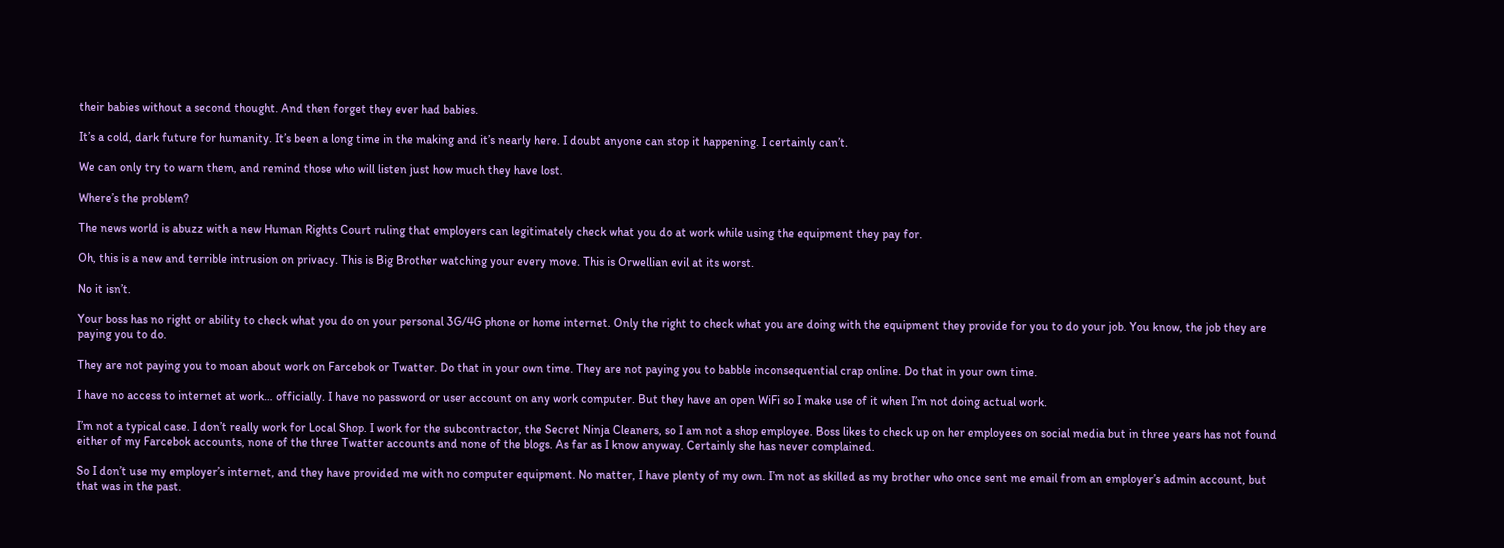their babies without a second thought. And then forget they ever had babies.

It’s a cold, dark future for humanity. It’s been a long time in the making and it’s nearly here. I doubt anyone can stop it happening. I certainly can’t.

We can only try to warn them, and remind those who will listen just how much they have lost.

Where’s the problem?

The news world is abuzz with a new Human Rights Court ruling that employers can legitimately check what you do at work while using the equipment they pay for.

Oh, this is a new and terrible intrusion on privacy. This is Big Brother watching your every move. This is Orwellian evil at its worst.

No it isn’t.

Your boss has no right or ability to check what you do on your personal 3G/4G phone or home internet. Only the right to check what you are doing with the equipment they provide for you to do your job. You know, the job they are paying you to do.

They are not paying you to moan about work on Farcebok or Twatter. Do that in your own time. They are not paying you to babble inconsequential crap online. Do that in your own time.

I have no access to internet at work… officially. I have no password or user account on any work computer. But they have an open WiFi so I make use of it when I’m not doing actual work.

I’m not a typical case. I don’t really work for Local Shop. I work for the subcontractor, the Secret Ninja Cleaners, so I am not a shop employee. Boss likes to check up on her employees on social media but in three years has not found either of my Farcebok accounts, none of the three Twatter accounts and none of the blogs. As far as I know anyway. Certainly she has never complained.

So I don’t use my employer’s internet, and they have provided me with no computer equipment. No matter, I have plenty of my own. I’m not as skilled as my brother who once sent me email from an employer’s admin account, but that was in the past.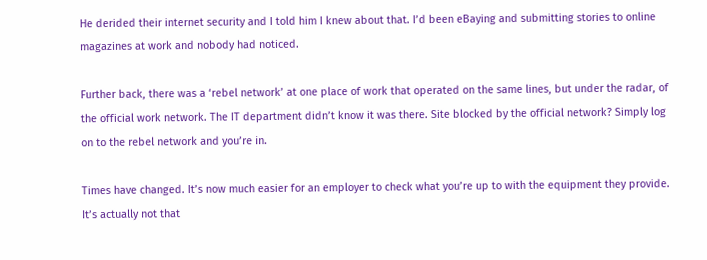He derided their internet security and I told him I knew about that. I’d been eBaying and submitting stories to online magazines at work and nobody had noticed.

Further back, there was a ‘rebel network’ at one place of work that operated on the same lines, but under the radar, of the official work network. The IT department didn’t know it was there. Site blocked by the official network? Simply log on to the rebel network and you’re in.

Times have changed. It’s now much easier for an employer to check what you’re up to with the equipment they provide. It’s actually not that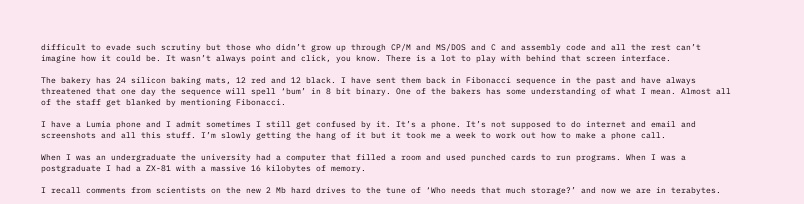difficult to evade such scrutiny but those who didn’t grow up through CP/M and MS/DOS and C and assembly code and all the rest can’t imagine how it could be. It wasn’t always point and click, you know. There is a lot to play with behind that screen interface.

The bakery has 24 silicon baking mats, 12 red and 12 black. I have sent them back in Fibonacci sequence in the past and have always threatened that one day the sequence will spell ‘bum’ in 8 bit binary. One of the bakers has some understanding of what I mean. Almost all of the staff get blanked by mentioning Fibonacci.

I have a Lumia phone and I admit sometimes I still get confused by it. It’s a phone. It’s not supposed to do internet and email and screenshots and all this stuff. I’m slowly getting the hang of it but it took me a week to work out how to make a phone call.

When I was an undergraduate the university had a computer that filled a room and used punched cards to run programs. When I was a postgraduate I had a ZX-81 with a massive 16 kilobytes of memory.

I recall comments from scientists on the new 2 Mb hard drives to the tune of ‘Who needs that much storage?’ and now we are in terabytes.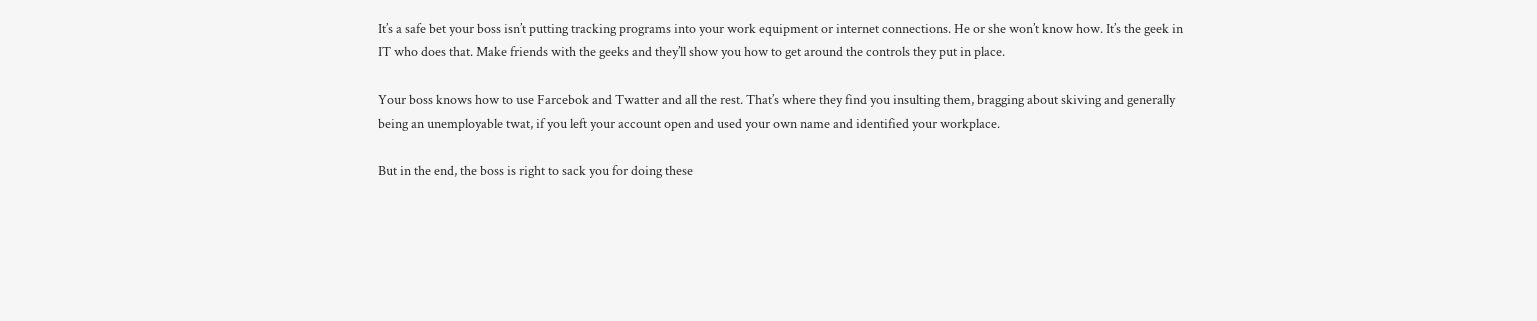It’s a safe bet your boss isn’t putting tracking programs into your work equipment or internet connections. He or she won’t know how. It’s the geek in IT who does that. Make friends with the geeks and they’ll show you how to get around the controls they put in place.

Your boss knows how to use Farcebok and Twatter and all the rest. That’s where they find you insulting them, bragging about skiving and generally being an unemployable twat, if you left your account open and used your own name and identified your workplace.

But in the end, the boss is right to sack you for doing these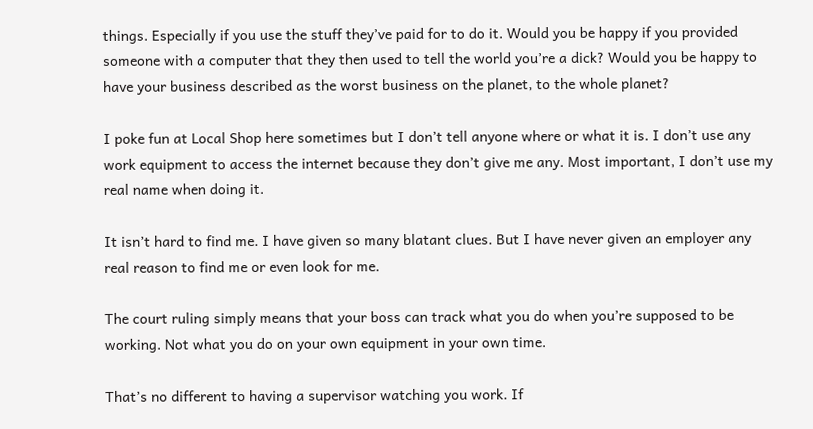things. Especially if you use the stuff they’ve paid for to do it. Would you be happy if you provided someone with a computer that they then used to tell the world you’re a dick? Would you be happy to have your business described as the worst business on the planet, to the whole planet?

I poke fun at Local Shop here sometimes but I don’t tell anyone where or what it is. I don’t use any work equipment to access the internet because they don’t give me any. Most important, I don’t use my real name when doing it.

It isn’t hard to find me. I have given so many blatant clues. But I have never given an employer any real reason to find me or even look for me.

The court ruling simply means that your boss can track what you do when you’re supposed to be working. Not what you do on your own equipment in your own time.

That’s no different to having a supervisor watching you work. If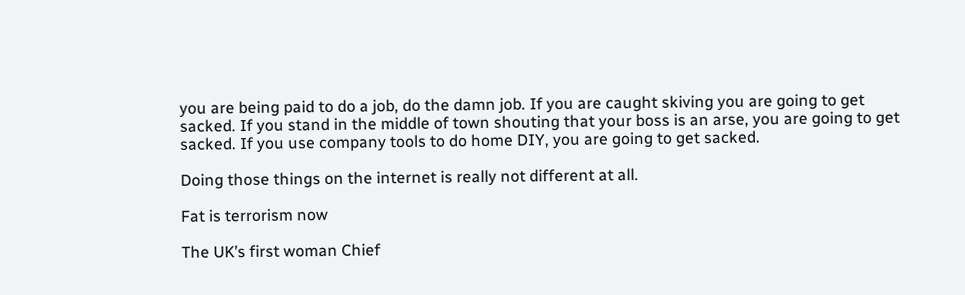you are being paid to do a job, do the damn job. If you are caught skiving you are going to get sacked. If you stand in the middle of town shouting that your boss is an arse, you are going to get sacked. If you use company tools to do home DIY, you are going to get sacked.

Doing those things on the internet is really not different at all.

Fat is terrorism now

The UK’s first woman Chief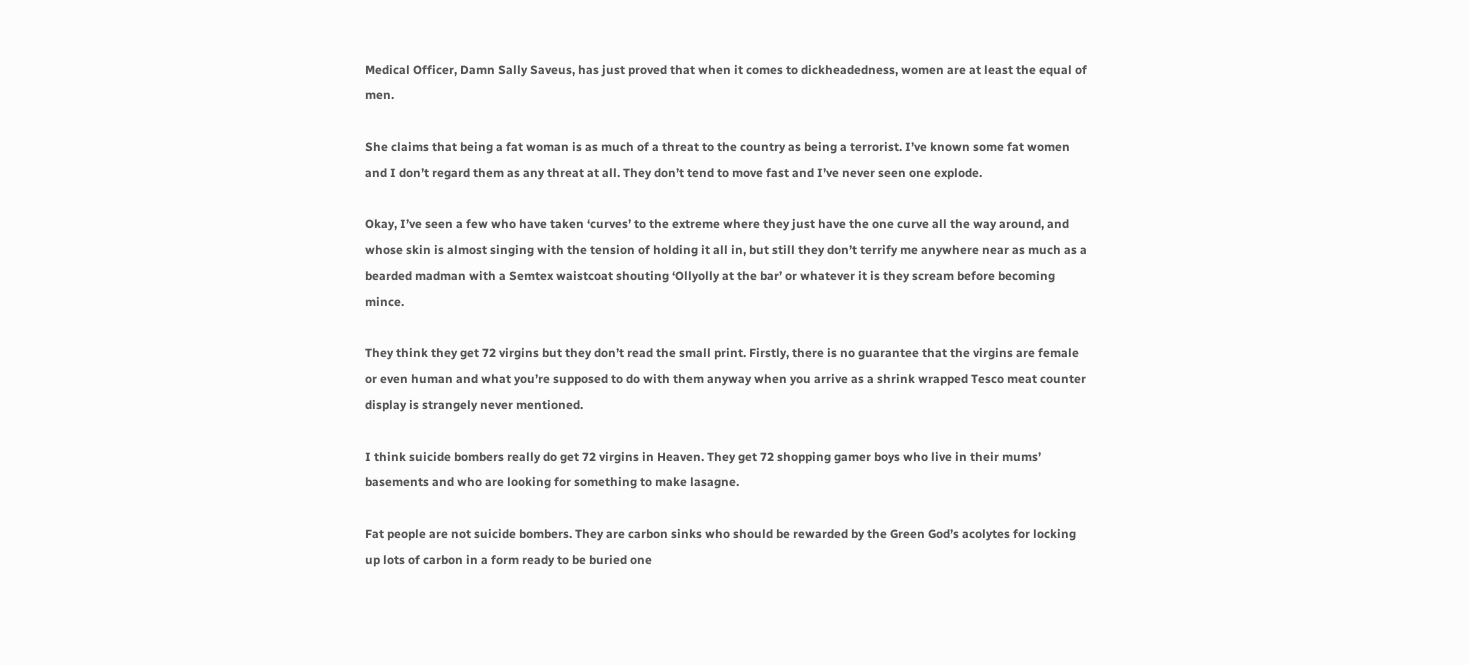Medical Officer, Damn Sally Saveus, has just proved that when it comes to dickheadedness, women are at least the equal of men.

She claims that being a fat woman is as much of a threat to the country as being a terrorist. I’ve known some fat women and I don’t regard them as any threat at all. They don’t tend to move fast and I’ve never seen one explode.

Okay, I’ve seen a few who have taken ‘curves’ to the extreme where they just have the one curve all the way around, and whose skin is almost singing with the tension of holding it all in, but still they don’t terrify me anywhere near as much as a bearded madman with a Semtex waistcoat shouting ‘Ollyolly at the bar’ or whatever it is they scream before becoming mince.

They think they get 72 virgins but they don’t read the small print. Firstly, there is no guarantee that the virgins are female or even human and what you’re supposed to do with them anyway when you arrive as a shrink wrapped Tesco meat counter display is strangely never mentioned.

I think suicide bombers really do get 72 virgins in Heaven. They get 72 shopping gamer boys who live in their mums’ basements and who are looking for something to make lasagne.

Fat people are not suicide bombers. They are carbon sinks who should be rewarded by the Green God’s acolytes for locking up lots of carbon in a form ready to be buried one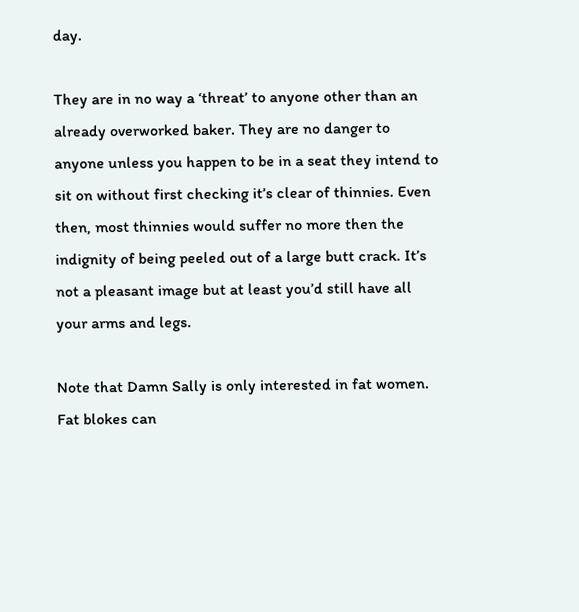day.

They are in no way a ‘threat’ to anyone other than an already overworked baker. They are no danger to anyone unless you happen to be in a seat they intend to sit on without first checking it’s clear of thinnies. Even then, most thinnies would suffer no more then the indignity of being peeled out of a large butt crack. It’s not a pleasant image but at least you’d still have all your arms and legs.

Note that Damn Sally is only interested in fat women. Fat blokes can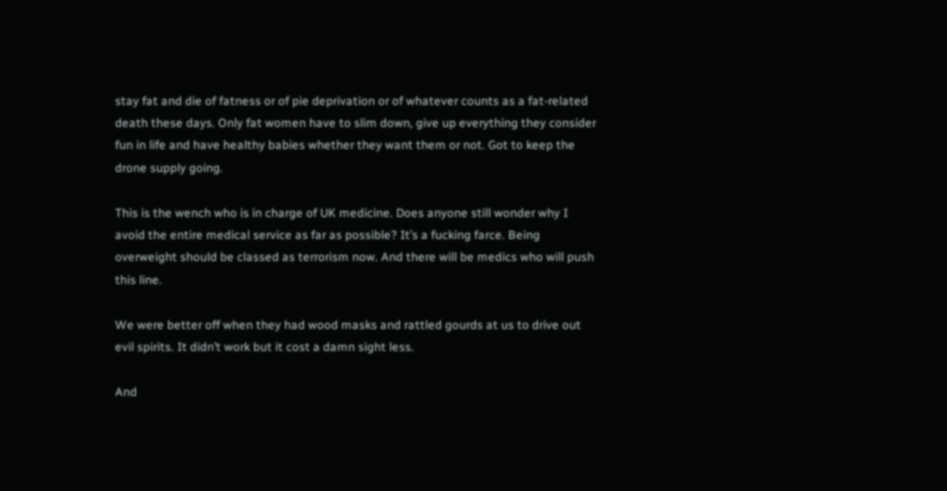stay fat and die of fatness or of pie deprivation or of whatever counts as a fat-related death these days. Only fat women have to slim down, give up everything they consider fun in life and have healthy babies whether they want them or not. Got to keep the drone supply going.

This is the wench who is in charge of UK medicine. Does anyone still wonder why I avoid the entire medical service as far as possible? It’s a fucking farce. Being overweight should be classed as terrorism now. And there will be medics who will push this line.

We were better off when they had wood masks and rattled gourds at us to drive out evil spirits. It didn’t work but it cost a damn sight less.

And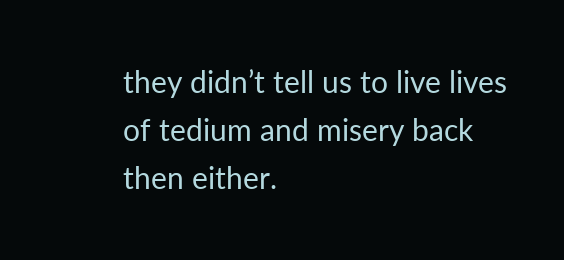they didn’t tell us to live lives of tedium and misery back then either.